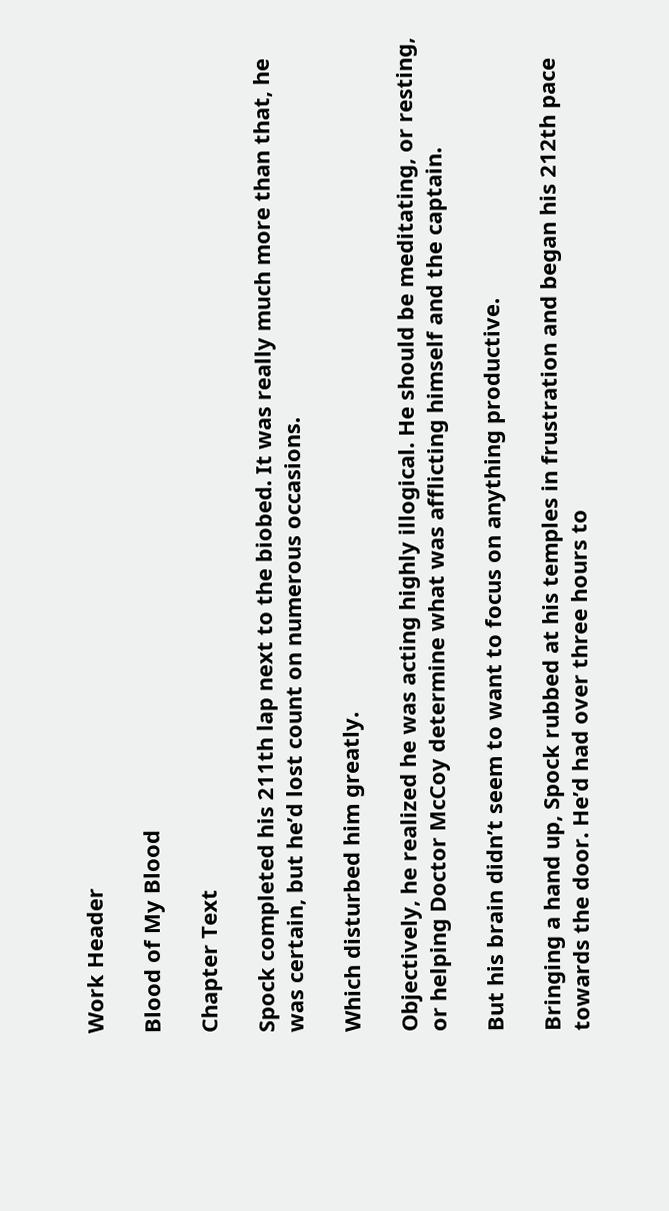Work Header

Blood of My Blood

Chapter Text

Spock completed his 211th lap next to the biobed. It was really much more than that, he was certain, but he’d lost count on numerous occasions.

Which disturbed him greatly.

Objectively, he realized he was acting highly illogical. He should be meditating, or resting, or helping Doctor McCoy determine what was afflicting himself and the captain.

But his brain didn’t seem to want to focus on anything productive.

Bringing a hand up, Spock rubbed at his temples in frustration and began his 212th pace towards the door. He’d had over three hours to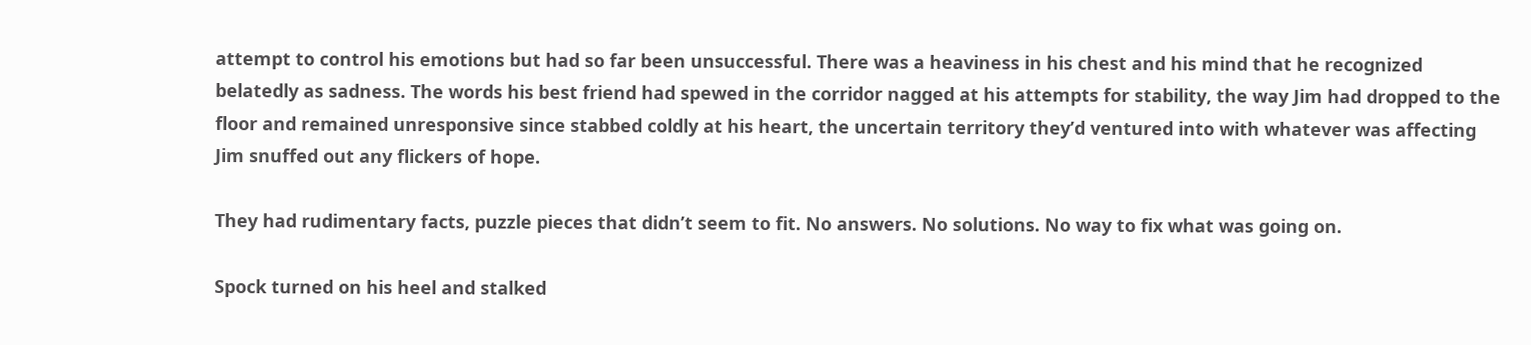attempt to control his emotions but had so far been unsuccessful. There was a heaviness in his chest and his mind that he recognized belatedly as sadness. The words his best friend had spewed in the corridor nagged at his attempts for stability, the way Jim had dropped to the floor and remained unresponsive since stabbed coldly at his heart, the uncertain territory they’d ventured into with whatever was affecting Jim snuffed out any flickers of hope.

They had rudimentary facts, puzzle pieces that didn’t seem to fit. No answers. No solutions. No way to fix what was going on.

Spock turned on his heel and stalked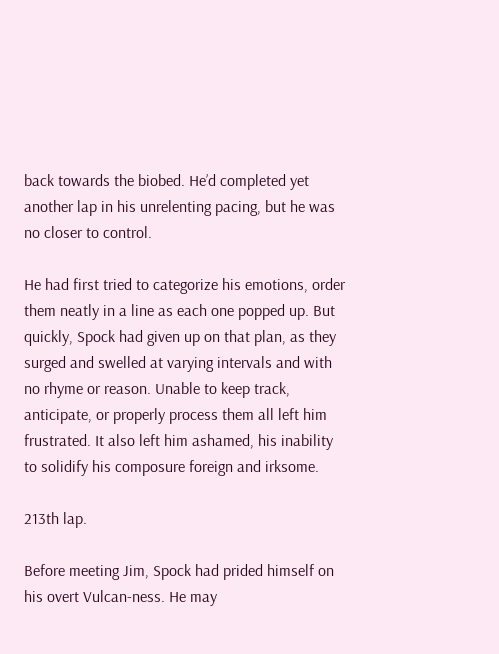back towards the biobed. He’d completed yet another lap in his unrelenting pacing, but he was no closer to control.

He had first tried to categorize his emotions, order them neatly in a line as each one popped up. But quickly, Spock had given up on that plan, as they surged and swelled at varying intervals and with no rhyme or reason. Unable to keep track, anticipate, or properly process them all left him frustrated. It also left him ashamed, his inability to solidify his composure foreign and irksome.

213th lap.

Before meeting Jim, Spock had prided himself on his overt Vulcan-ness. He may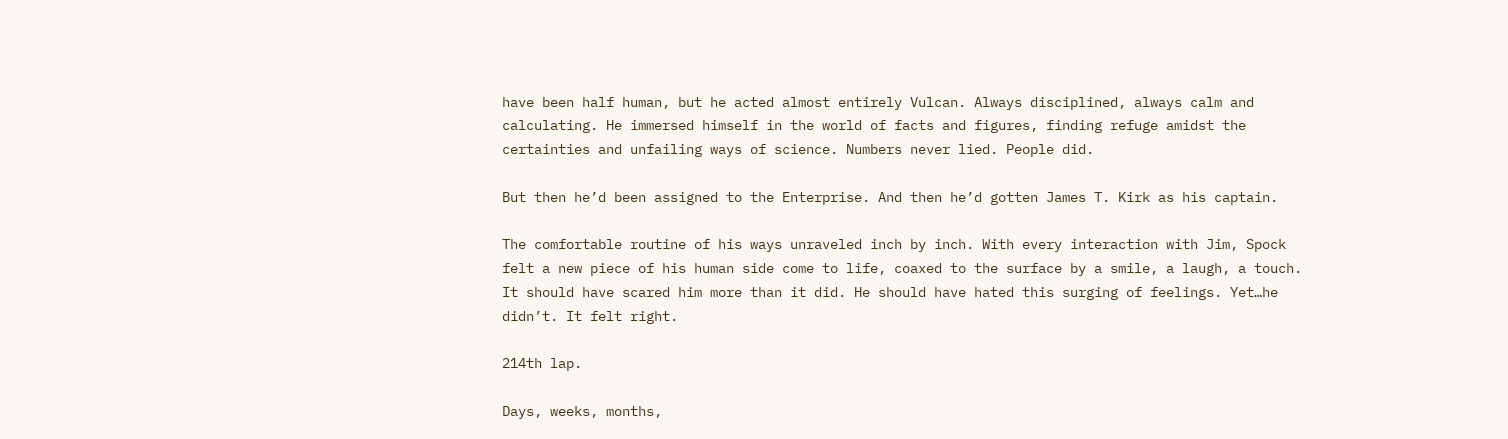have been half human, but he acted almost entirely Vulcan. Always disciplined, always calm and calculating. He immersed himself in the world of facts and figures, finding refuge amidst the certainties and unfailing ways of science. Numbers never lied. People did.

But then he’d been assigned to the Enterprise. And then he’d gotten James T. Kirk as his captain.

The comfortable routine of his ways unraveled inch by inch. With every interaction with Jim, Spock felt a new piece of his human side come to life, coaxed to the surface by a smile, a laugh, a touch. It should have scared him more than it did. He should have hated this surging of feelings. Yet…he didn’t. It felt right.

214th lap.

Days, weeks, months,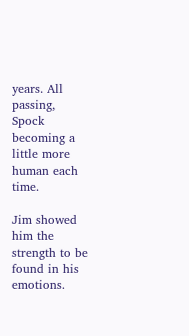years. All passing, Spock becoming a little more human each time.

Jim showed him the strength to be found in his emotions.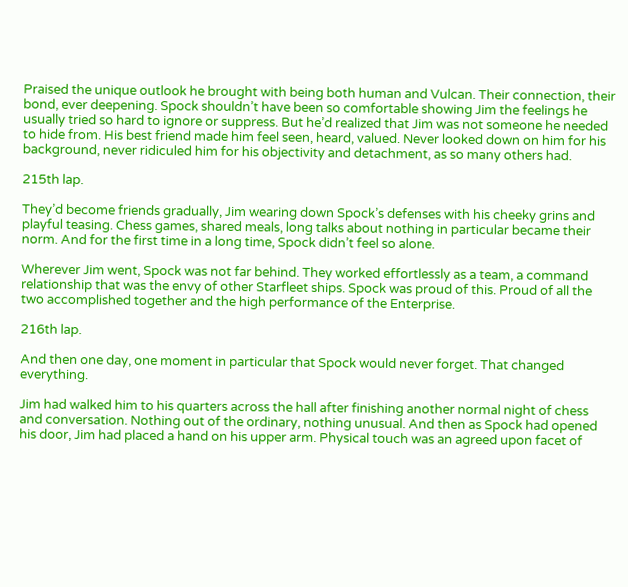Praised the unique outlook he brought with being both human and Vulcan. Their connection, their bond, ever deepening. Spock shouldn’t have been so comfortable showing Jim the feelings he usually tried so hard to ignore or suppress. But he’d realized that Jim was not someone he needed to hide from. His best friend made him feel seen, heard, valued. Never looked down on him for his background, never ridiculed him for his objectivity and detachment, as so many others had.

215th lap.

They’d become friends gradually, Jim wearing down Spock’s defenses with his cheeky grins and playful teasing. Chess games, shared meals, long talks about nothing in particular became their norm. And for the first time in a long time, Spock didn’t feel so alone.

Wherever Jim went, Spock was not far behind. They worked effortlessly as a team, a command relationship that was the envy of other Starfleet ships. Spock was proud of this. Proud of all the two accomplished together and the high performance of the Enterprise.

216th lap.

And then one day, one moment in particular that Spock would never forget. That changed everything.

Jim had walked him to his quarters across the hall after finishing another normal night of chess and conversation. Nothing out of the ordinary, nothing unusual. And then as Spock had opened his door, Jim had placed a hand on his upper arm. Physical touch was an agreed upon facet of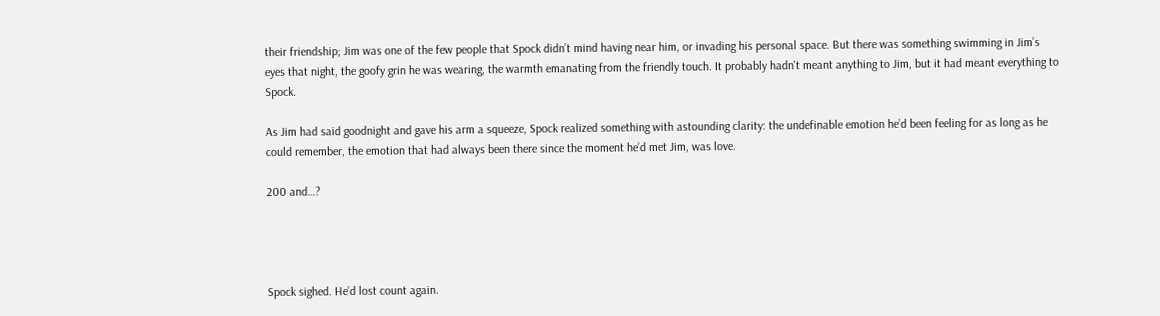their friendship; Jim was one of the few people that Spock didn’t mind having near him, or invading his personal space. But there was something swimming in Jim’s eyes that night, the goofy grin he was wearing, the warmth emanating from the friendly touch. It probably hadn't meant anything to Jim, but it had meant everything to Spock.

As Jim had said goodnight and gave his arm a squeeze, Spock realized something with astounding clarity: the undefinable emotion he’d been feeling for as long as he could remember, the emotion that had always been there since the moment he’d met Jim, was love.

200 and…?




Spock sighed. He’d lost count again.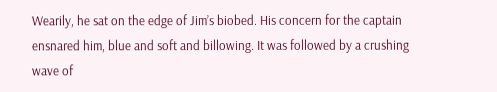Wearily, he sat on the edge of Jim’s biobed. His concern for the captain ensnared him, blue and soft and billowing. It was followed by a crushing wave of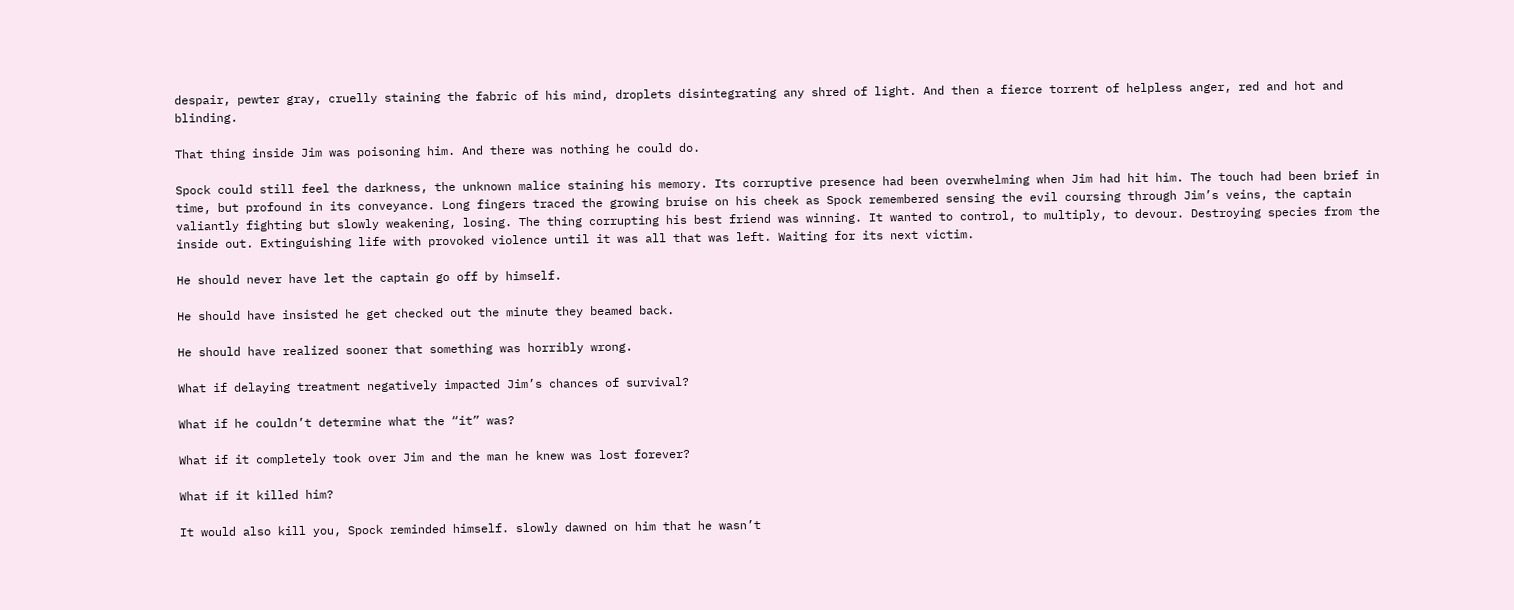despair, pewter gray, cruelly staining the fabric of his mind, droplets disintegrating any shred of light. And then a fierce torrent of helpless anger, red and hot and blinding.

That thing inside Jim was poisoning him. And there was nothing he could do.

Spock could still feel the darkness, the unknown malice staining his memory. Its corruptive presence had been overwhelming when Jim had hit him. The touch had been brief in time, but profound in its conveyance. Long fingers traced the growing bruise on his cheek as Spock remembered sensing the evil coursing through Jim’s veins, the captain valiantly fighting but slowly weakening, losing. The thing corrupting his best friend was winning. It wanted to control, to multiply, to devour. Destroying species from the inside out. Extinguishing life with provoked violence until it was all that was left. Waiting for its next victim.

He should never have let the captain go off by himself.

He should have insisted he get checked out the minute they beamed back.

He should have realized sooner that something was horribly wrong.

What if delaying treatment negatively impacted Jim’s chances of survival?

What if he couldn’t determine what the “it” was?

What if it completely took over Jim and the man he knew was lost forever?

What if it killed him?

It would also kill you, Spock reminded himself. slowly dawned on him that he wasn’t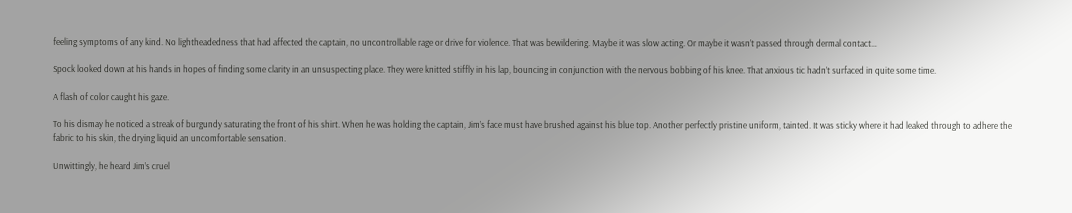feeling symptoms of any kind. No lightheadedness that had affected the captain, no uncontrollable rage or drive for violence. That was bewildering. Maybe it was slow acting. Or maybe it wasn’t passed through dermal contact…

Spock looked down at his hands in hopes of finding some clarity in an unsuspecting place. They were knitted stiffly in his lap, bouncing in conjunction with the nervous bobbing of his knee. That anxious tic hadn’t surfaced in quite some time.

A flash of color caught his gaze.

To his dismay he noticed a streak of burgundy saturating the front of his shirt. When he was holding the captain, Jim’s face must have brushed against his blue top. Another perfectly pristine uniform, tainted. It was sticky where it had leaked through to adhere the fabric to his skin, the drying liquid an uncomfortable sensation.

Unwittingly, he heard Jim’s cruel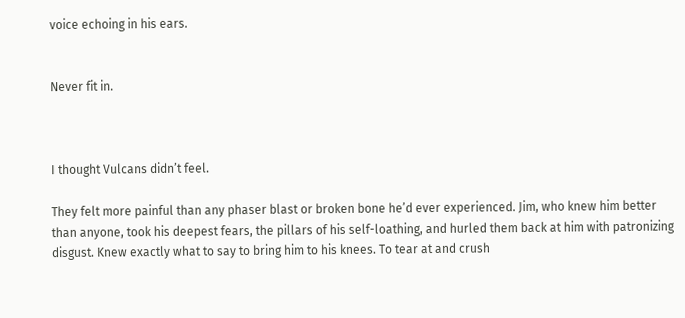voice echoing in his ears.


Never fit in.



I thought Vulcans didn’t feel.

They felt more painful than any phaser blast or broken bone he’d ever experienced. Jim, who knew him better than anyone, took his deepest fears, the pillars of his self-loathing, and hurled them back at him with patronizing disgust. Knew exactly what to say to bring him to his knees. To tear at and crush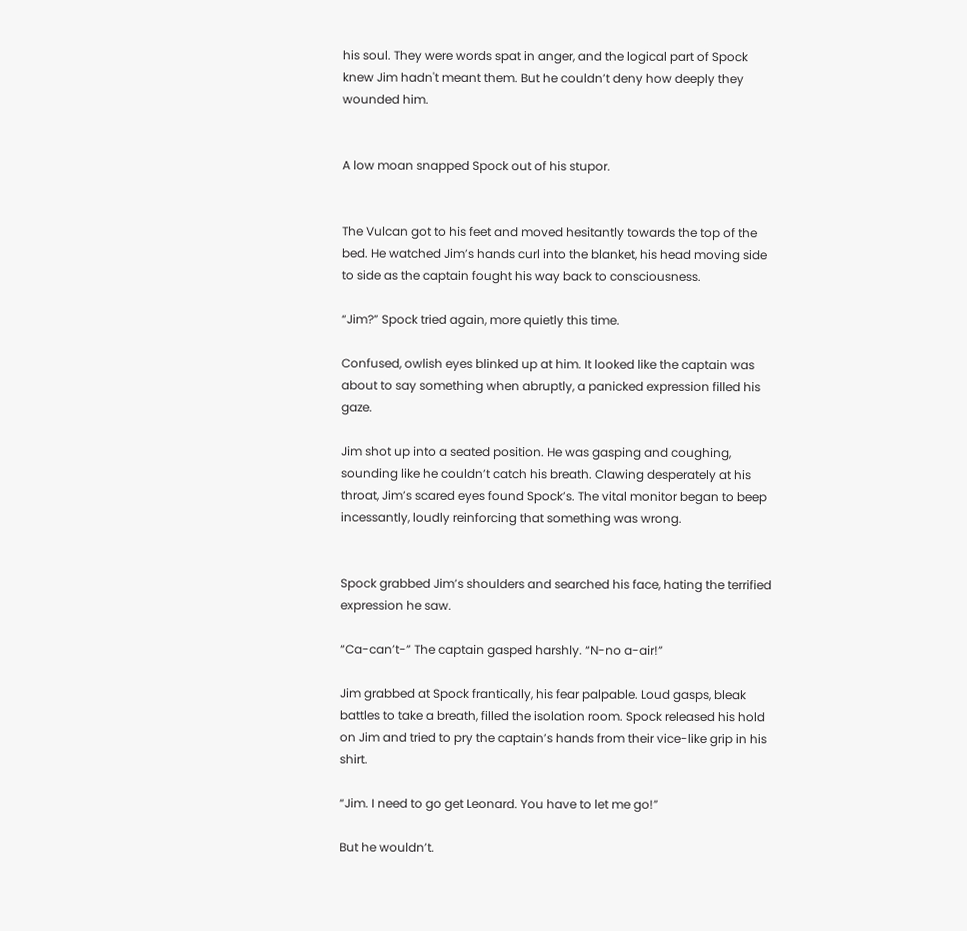his soul. They were words spat in anger, and the logical part of Spock knew Jim hadn't meant them. But he couldn’t deny how deeply they wounded him.


A low moan snapped Spock out of his stupor.


The Vulcan got to his feet and moved hesitantly towards the top of the bed. He watched Jim’s hands curl into the blanket, his head moving side to side as the captain fought his way back to consciousness.

“Jim?” Spock tried again, more quietly this time.

Confused, owlish eyes blinked up at him. It looked like the captain was about to say something when abruptly, a panicked expression filled his gaze.

Jim shot up into a seated position. He was gasping and coughing, sounding like he couldn’t catch his breath. Clawing desperately at his throat, Jim’s scared eyes found Spock’s. The vital monitor began to beep incessantly, loudly reinforcing that something was wrong.


Spock grabbed Jim’s shoulders and searched his face, hating the terrified expression he saw.

“Ca-can’t-” The captain gasped harshly. “N-no a-air!”

Jim grabbed at Spock frantically, his fear palpable. Loud gasps, bleak battles to take a breath, filled the isolation room. Spock released his hold on Jim and tried to pry the captain’s hands from their vice-like grip in his shirt.

“Jim. I need to go get Leonard. You have to let me go!”

But he wouldn’t.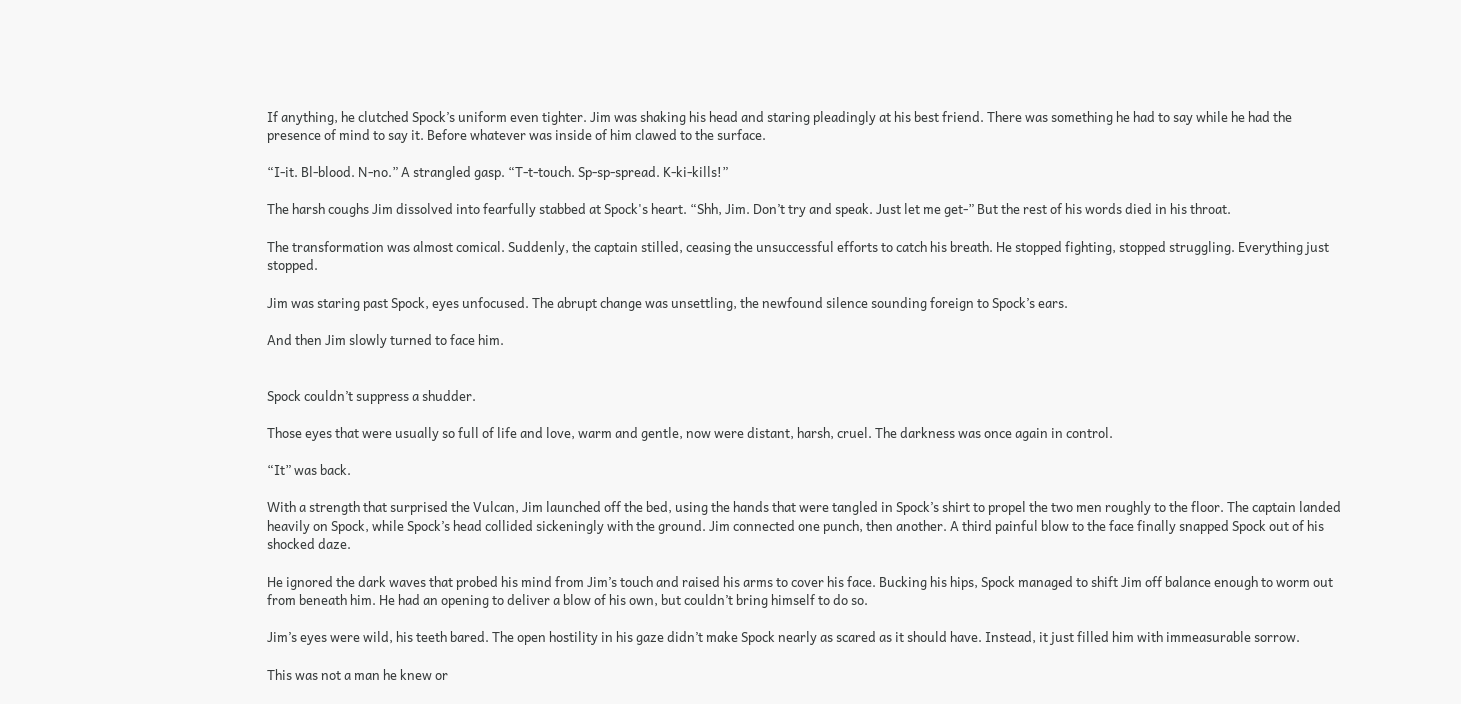If anything, he clutched Spock’s uniform even tighter. Jim was shaking his head and staring pleadingly at his best friend. There was something he had to say while he had the presence of mind to say it. Before whatever was inside of him clawed to the surface.

“I-it. Bl-blood. N-no.” A strangled gasp. “T-t-touch. Sp-sp-spread. K-ki-kills!”

The harsh coughs Jim dissolved into fearfully stabbed at Spock's heart. “Shh, Jim. Don’t try and speak. Just let me get-” But the rest of his words died in his throat.

The transformation was almost comical. Suddenly, the captain stilled, ceasing the unsuccessful efforts to catch his breath. He stopped fighting, stopped struggling. Everything just stopped.

Jim was staring past Spock, eyes unfocused. The abrupt change was unsettling, the newfound silence sounding foreign to Spock’s ears.

And then Jim slowly turned to face him.


Spock couldn’t suppress a shudder.

Those eyes that were usually so full of life and love, warm and gentle, now were distant, harsh, cruel. The darkness was once again in control.

“It” was back.

With a strength that surprised the Vulcan, Jim launched off the bed, using the hands that were tangled in Spock’s shirt to propel the two men roughly to the floor. The captain landed heavily on Spock, while Spock’s head collided sickeningly with the ground. Jim connected one punch, then another. A third painful blow to the face finally snapped Spock out of his shocked daze.

He ignored the dark waves that probed his mind from Jim’s touch and raised his arms to cover his face. Bucking his hips, Spock managed to shift Jim off balance enough to worm out from beneath him. He had an opening to deliver a blow of his own, but couldn’t bring himself to do so.

Jim’s eyes were wild, his teeth bared. The open hostility in his gaze didn’t make Spock nearly as scared as it should have. Instead, it just filled him with immeasurable sorrow.

This was not a man he knew or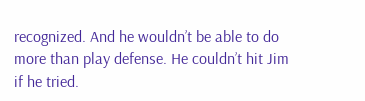recognized. And he wouldn’t be able to do more than play defense. He couldn’t hit Jim if he tried.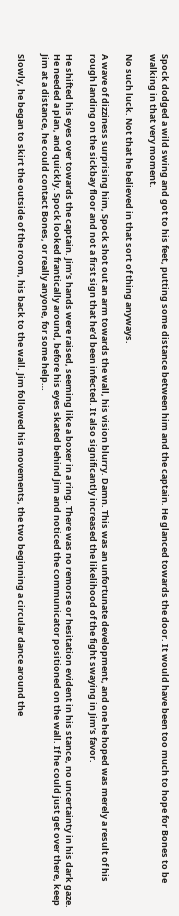Spock dodged a wild swing and got to his feet, putting some distance between him and the captain. He glanced towards the door. It would have been too much to hope for Bones to be walking in that very moment.

No such luck. Not that he believed in that sort of thing anyways.

A wave of dizziness surprising him, Spock shot out an arm towards the wall, his vision blurry. Damn. This was an unfortunate development, and one he hoped was merely a result of his rough landing on the sickbay floor and not a first sign that he’d been infected. It also significantly increased the likelihood of the fight swaying in Jim’s favor.

He shifted his eyes over towards the captain. Jim’s hands were raised, seeming like a boxer in a ring. There was no remorse or hesitation evident in his stance, no uncertainty in his dark gaze. He needed a plan, and quickly. Spock looked frantically around, before his eyes skated behind Jim and noticed the communicator positioned on the wall. If he could just get over there, keep Jim at a distance, he could contact Bones, or really anyone, for some help…

Slowly, he began to skirt the outside of the room, his back to the wall. Jim followed his movements, the two beginning a circular dance around the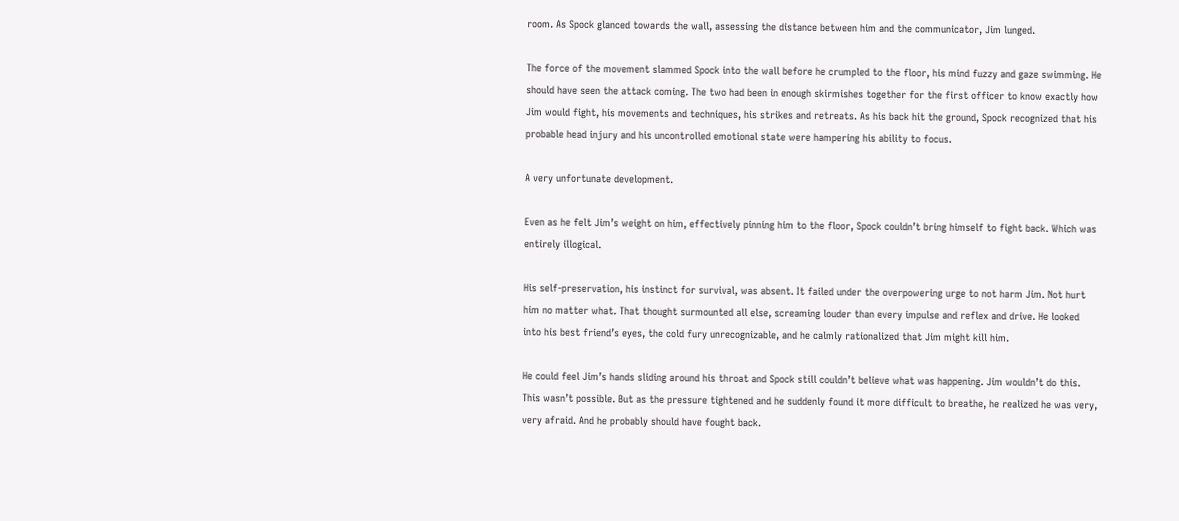room. As Spock glanced towards the wall, assessing the distance between him and the communicator, Jim lunged.

The force of the movement slammed Spock into the wall before he crumpled to the floor, his mind fuzzy and gaze swimming. He should have seen the attack coming. The two had been in enough skirmishes together for the first officer to know exactly how Jim would fight, his movements and techniques, his strikes and retreats. As his back hit the ground, Spock recognized that his probable head injury and his uncontrolled emotional state were hampering his ability to focus.

A very unfortunate development.

Even as he felt Jim’s weight on him, effectively pinning him to the floor, Spock couldn’t bring himself to fight back. Which was entirely illogical.

His self-preservation, his instinct for survival, was absent. It failed under the overpowering urge to not harm Jim. Not hurt him no matter what. That thought surmounted all else, screaming louder than every impulse and reflex and drive. He looked into his best friend’s eyes, the cold fury unrecognizable, and he calmly rationalized that Jim might kill him.

He could feel Jim’s hands sliding around his throat and Spock still couldn’t believe what was happening. Jim wouldn’t do this. This wasn’t possible. But as the pressure tightened and he suddenly found it more difficult to breathe, he realized he was very, very afraid. And he probably should have fought back.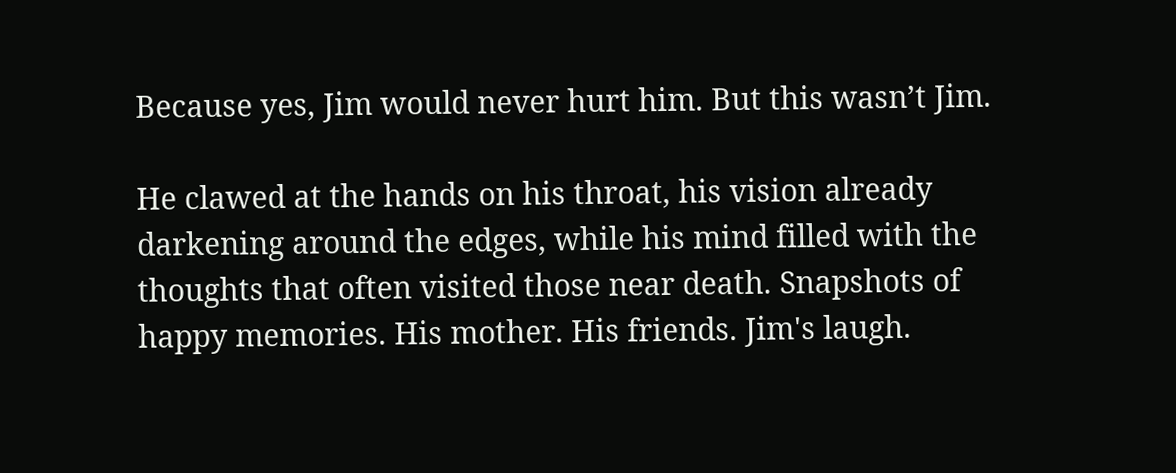Because yes, Jim would never hurt him. But this wasn’t Jim.

He clawed at the hands on his throat, his vision already darkening around the edges, while his mind filled with the thoughts that often visited those near death. Snapshots of happy memories. His mother. His friends. Jim's laugh.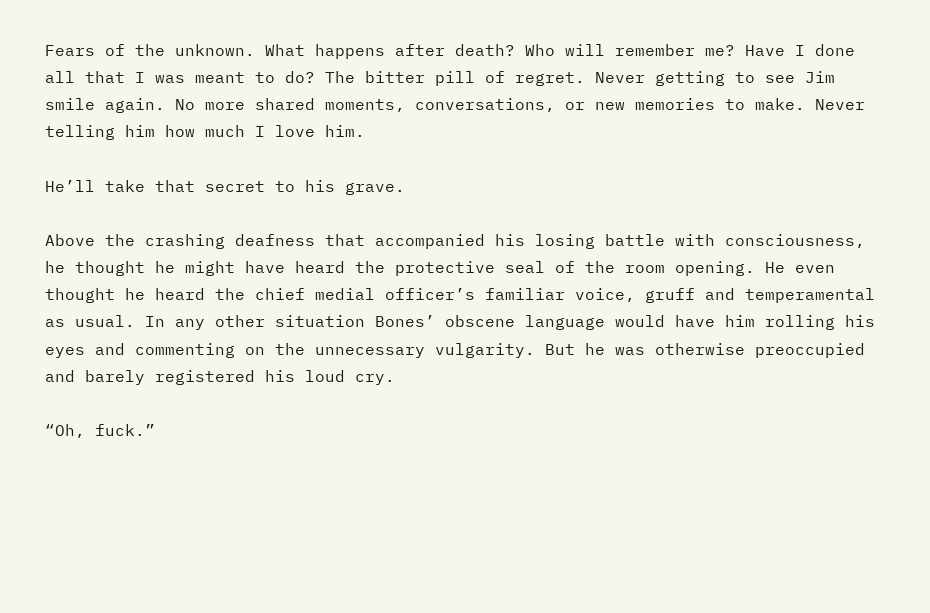Fears of the unknown. What happens after death? Who will remember me? Have I done all that I was meant to do? The bitter pill of regret. Never getting to see Jim smile again. No more shared moments, conversations, or new memories to make. Never telling him how much I love him.

He’ll take that secret to his grave.

Above the crashing deafness that accompanied his losing battle with consciousness, he thought he might have heard the protective seal of the room opening. He even thought he heard the chief medial officer’s familiar voice, gruff and temperamental as usual. In any other situation Bones’ obscene language would have him rolling his eyes and commenting on the unnecessary vulgarity. But he was otherwise preoccupied and barely registered his loud cry.

“Oh, fuck.”